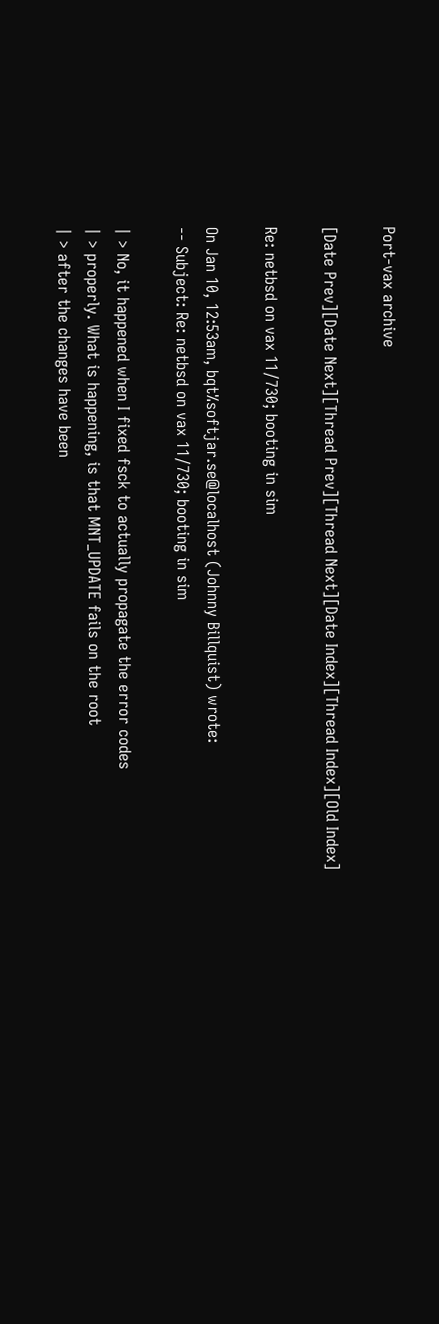Port-vax archive

[Date Prev][Date Next][Thread Prev][Thread Next][Date Index][Thread Index][Old Index]

Re: netbsd on vax 11/730; booting in sim

On Jan 10, 12:53am, bqt%softjar.se@localhost (Johnny Billquist) wrote:
-- Subject: Re: netbsd on vax 11/730; booting in sim

| > No, it happened when I fixed fsck to actually propagate the error codes
| > properly. What is happening, is that MNT_UPDATE fails on the root
| > after the changes have been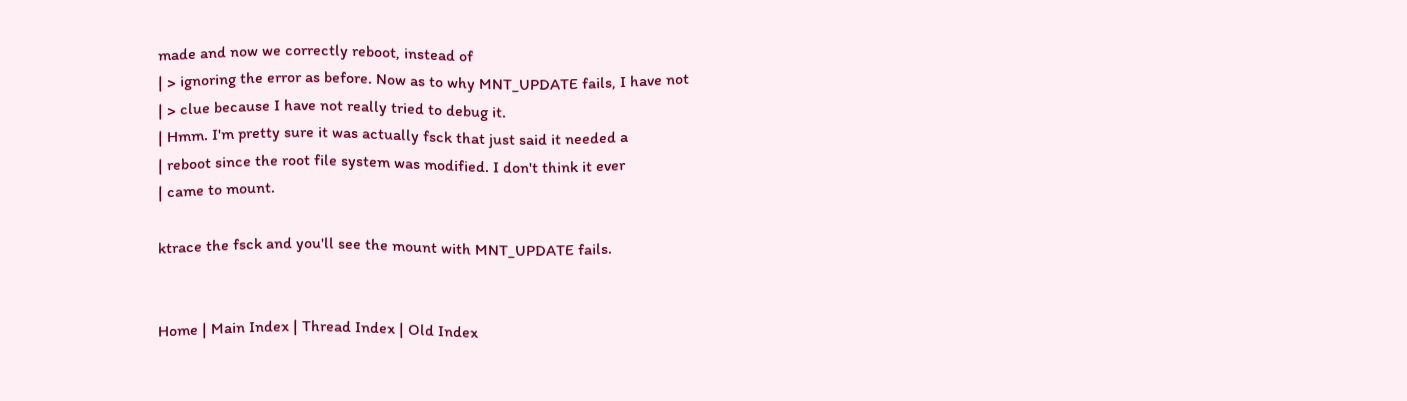made and now we correctly reboot, instead of
| > ignoring the error as before. Now as to why MNT_UPDATE fails, I have not
| > clue because I have not really tried to debug it.
| Hmm. I'm pretty sure it was actually fsck that just said it needed a
| reboot since the root file system was modified. I don't think it ever
| came to mount.

ktrace the fsck and you'll see the mount with MNT_UPDATE fails.


Home | Main Index | Thread Index | Old Index